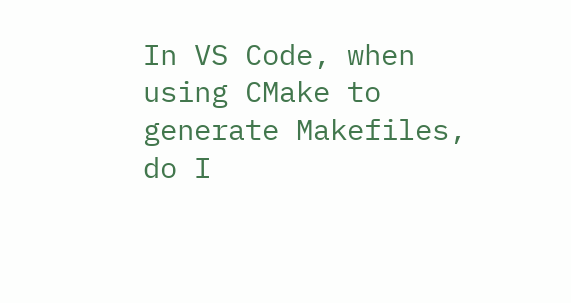In VS Code, when using CMake to generate Makefiles, do I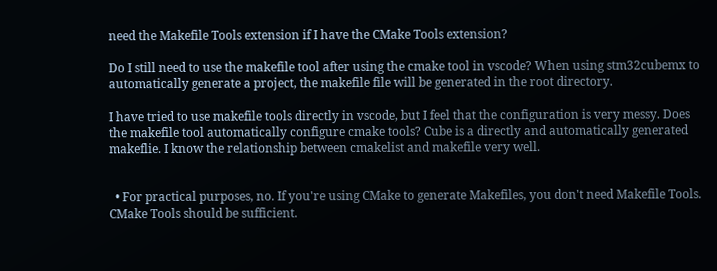need the Makefile Tools extension if I have the CMake Tools extension?

Do I still need to use the makefile tool after using the cmake tool in vscode? When using stm32cubemx to automatically generate a project, the makefile file will be generated in the root directory.

I have tried to use makefile tools directly in vscode, but I feel that the configuration is very messy. Does the makefile tool automatically configure cmake tools? Cube is a directly and automatically generated makeflie. I know the relationship between cmakelist and makefile very well.


  • For practical purposes, no. If you're using CMake to generate Makefiles, you don't need Makefile Tools. CMake Tools should be sufficient.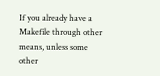If you already have a Makefile through other means, unless some other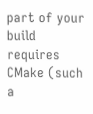part of your build requires CMake (such a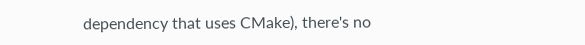dependency that uses CMake), there's no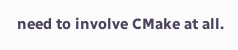need to involve CMake at all.